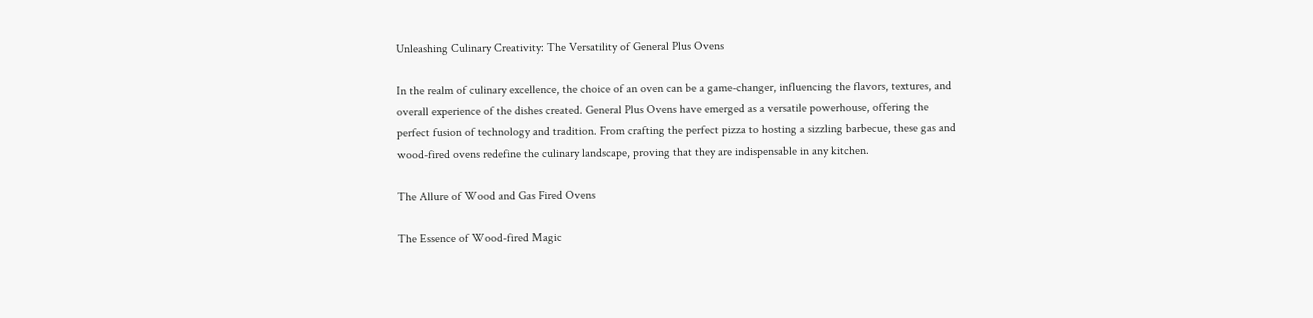Unleashing Culinary Creativity: The Versatility of General Plus Ovens

In the realm of culinary excellence, the choice of an oven can be a game-changer, influencing the flavors, textures, and overall experience of the dishes created. General Plus Ovens have emerged as a versatile powerhouse, offering the perfect fusion of technology and tradition. From crafting the perfect pizza to hosting a sizzling barbecue, these gas and wood-fired ovens redefine the culinary landscape, proving that they are indispensable in any kitchen.

The Allure of Wood and Gas Fired Ovens

The Essence of Wood-fired Magic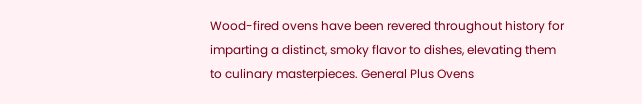Wood-fired ovens have been revered throughout history for imparting a distinct, smoky flavor to dishes, elevating them to culinary masterpieces. General Plus Ovens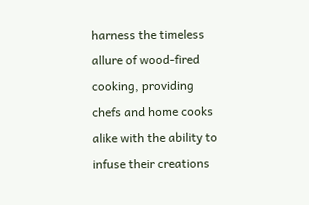harness the timeless allure of wood-fired cooking, providing chefs and home cooks alike with the ability to infuse their creations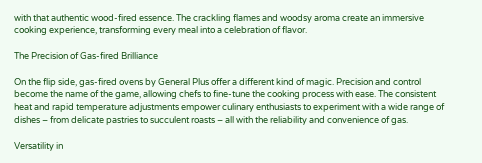with that authentic wood-fired essence. The crackling flames and woodsy aroma create an immersive cooking experience, transforming every meal into a celebration of flavor.

The Precision of Gas-fired Brilliance

On the flip side, gas-fired ovens by General Plus offer a different kind of magic. Precision and control become the name of the game, allowing chefs to fine-tune the cooking process with ease. The consistent heat and rapid temperature adjustments empower culinary enthusiasts to experiment with a wide range of dishes – from delicate pastries to succulent roasts – all with the reliability and convenience of gas.

Versatility in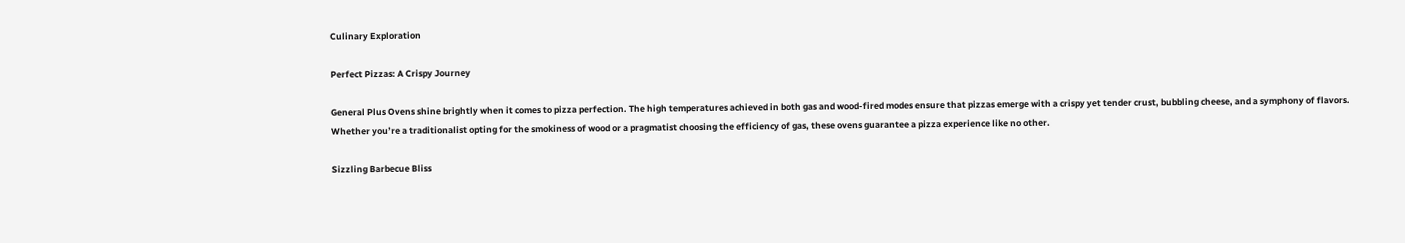Culinary Exploration

Perfect Pizzas: A Crispy Journey

General Plus Ovens shine brightly when it comes to pizza perfection. The high temperatures achieved in both gas and wood-fired modes ensure that pizzas emerge with a crispy yet tender crust, bubbling cheese, and a symphony of flavors. Whether you’re a traditionalist opting for the smokiness of wood or a pragmatist choosing the efficiency of gas, these ovens guarantee a pizza experience like no other.

Sizzling Barbecue Bliss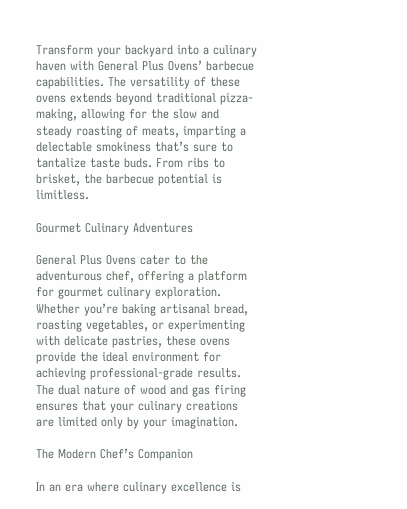Transform your backyard into a culinary haven with General Plus Ovens’ barbecue capabilities. The versatility of these ovens extends beyond traditional pizza-making, allowing for the slow and steady roasting of meats, imparting a delectable smokiness that’s sure to tantalize taste buds. From ribs to brisket, the barbecue potential is limitless.

Gourmet Culinary Adventures

General Plus Ovens cater to the adventurous chef, offering a platform for gourmet culinary exploration. Whether you’re baking artisanal bread, roasting vegetables, or experimenting with delicate pastries, these ovens provide the ideal environment for achieving professional-grade results. The dual nature of wood and gas firing ensures that your culinary creations are limited only by your imagination.

The Modern Chef’s Companion

In an era where culinary excellence is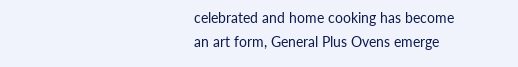celebrated and home cooking has become an art form, General Plus Ovens emerge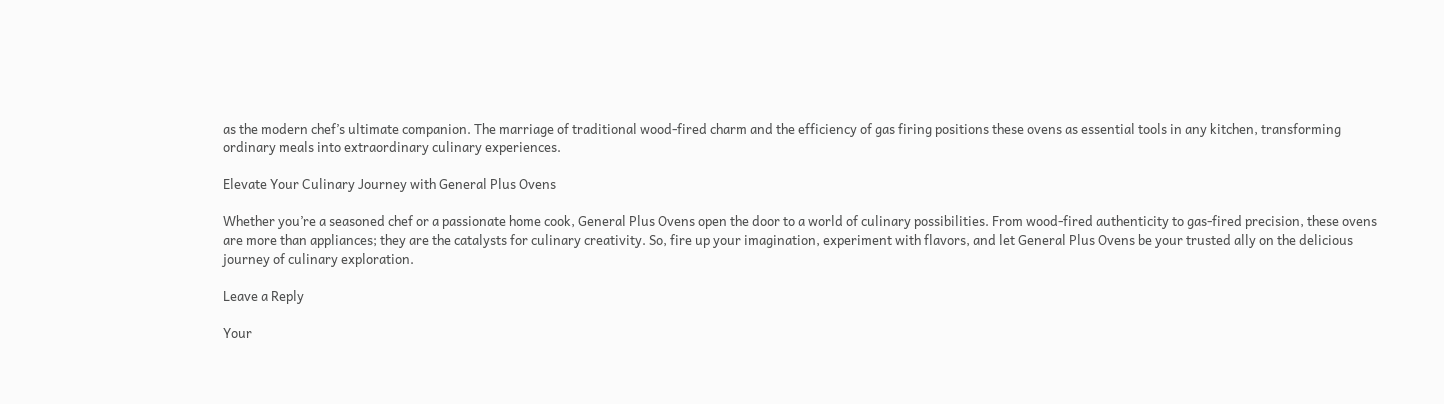as the modern chef’s ultimate companion. The marriage of traditional wood-fired charm and the efficiency of gas firing positions these ovens as essential tools in any kitchen, transforming ordinary meals into extraordinary culinary experiences.

Elevate Your Culinary Journey with General Plus Ovens

Whether you’re a seasoned chef or a passionate home cook, General Plus Ovens open the door to a world of culinary possibilities. From wood-fired authenticity to gas-fired precision, these ovens are more than appliances; they are the catalysts for culinary creativity. So, fire up your imagination, experiment with flavors, and let General Plus Ovens be your trusted ally on the delicious journey of culinary exploration.

Leave a Reply

Your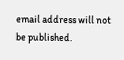email address will not be published.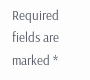Required fields are marked *